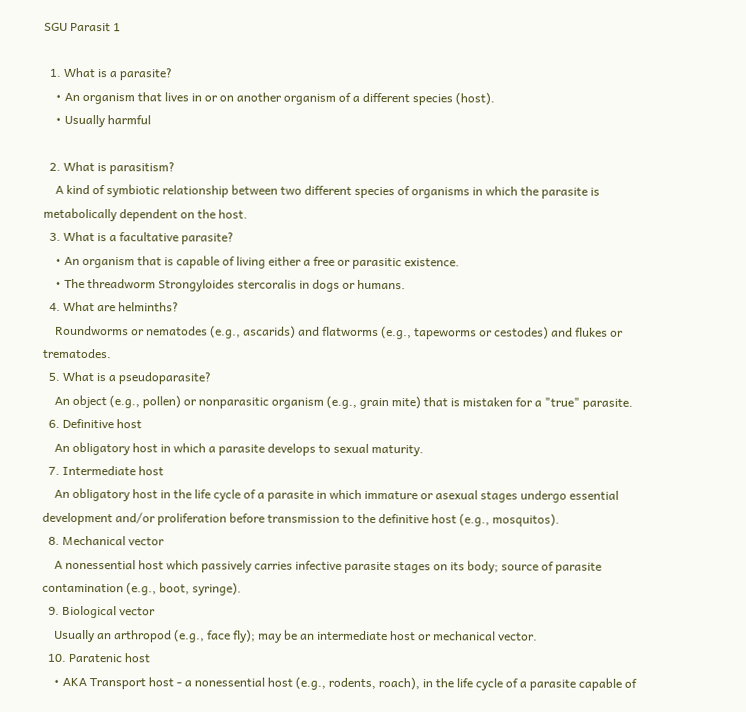SGU Parasit 1

  1. What is a parasite?
    • An organism that lives in or on another organism of a different species (host).
    • Usually harmful

  2. What is parasitism?
    A kind of symbiotic relationship between two different species of organisms in which the parasite is metabolically dependent on the host.
  3. What is a facultative parasite?
    • An organism that is capable of living either a free or parasitic existence.
    • The threadworm Strongyloides stercoralis in dogs or humans.
  4. What are helminths?
    Roundworms or nematodes (e.g., ascarids) and flatworms (e.g., tapeworms or cestodes) and flukes or trematodes.
  5. What is a pseudoparasite?
    An object (e.g., pollen) or nonparasitic organism (e.g., grain mite) that is mistaken for a "true" parasite.
  6. Definitive host
    An obligatory host in which a parasite develops to sexual maturity.
  7. Intermediate host
    An obligatory host in the life cycle of a parasite in which immature or asexual stages undergo essential development and/or proliferation before transmission to the definitive host (e.g., mosquitos).
  8. Mechanical vector
    A nonessential host which passively carries infective parasite stages on its body; source of parasite contamination (e.g., boot, syringe).
  9. Biological vector
    Usually an arthropod (e.g., face fly); may be an intermediate host or mechanical vector.
  10. Paratenic host
    • AKA Transport host - a nonessential host (e.g., rodents, roach), in the life cycle of a parasite capable of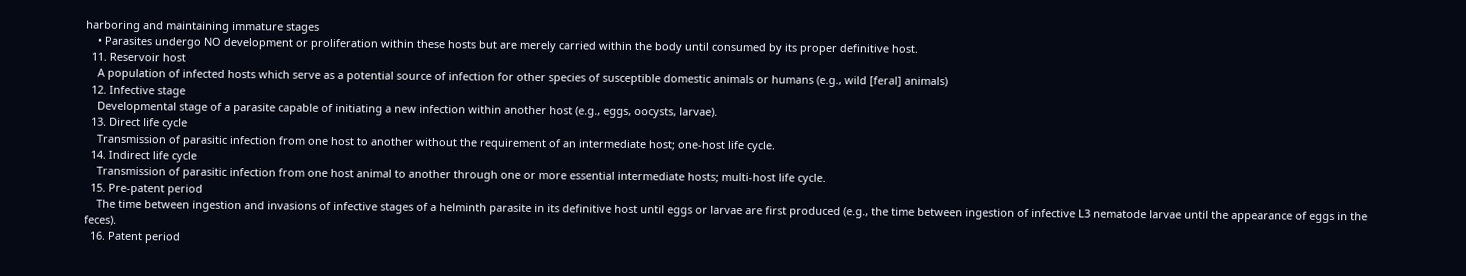harboring and maintaining immature stages
    • Parasites undergo NO development or proliferation within these hosts but are merely carried within the body until consumed by its proper definitive host.
  11. Reservoir host
    A population of infected hosts which serve as a potential source of infection for other species of susceptible domestic animals or humans (e.g., wild [feral] animals)
  12. Infective stage
    Developmental stage of a parasite capable of initiating a new infection within another host (e.g., eggs, oocysts, larvae).
  13. Direct life cycle
    Transmission of parasitic infection from one host to another without the requirement of an intermediate host; one-host life cycle.
  14. Indirect life cycle
    Transmission of parasitic infection from one host animal to another through one or more essential intermediate hosts; multi-host life cycle.
  15. Pre-patent period
    The time between ingestion and invasions of infective stages of a helminth parasite in its definitive host until eggs or larvae are first produced (e.g., the time between ingestion of infective L3 nematode larvae until the appearance of eggs in the feces).
  16. Patent period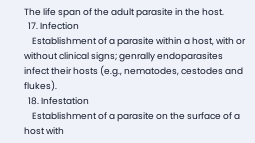The life span of the adult parasite in the host.
  17. Infection
    Establishment of a parasite within a host, with or without clinical signs; genrally endoparasites infect their hosts (e.g., nematodes, cestodes and flukes).
  18. Infestation
    Establishment of a parasite on the surface of a host with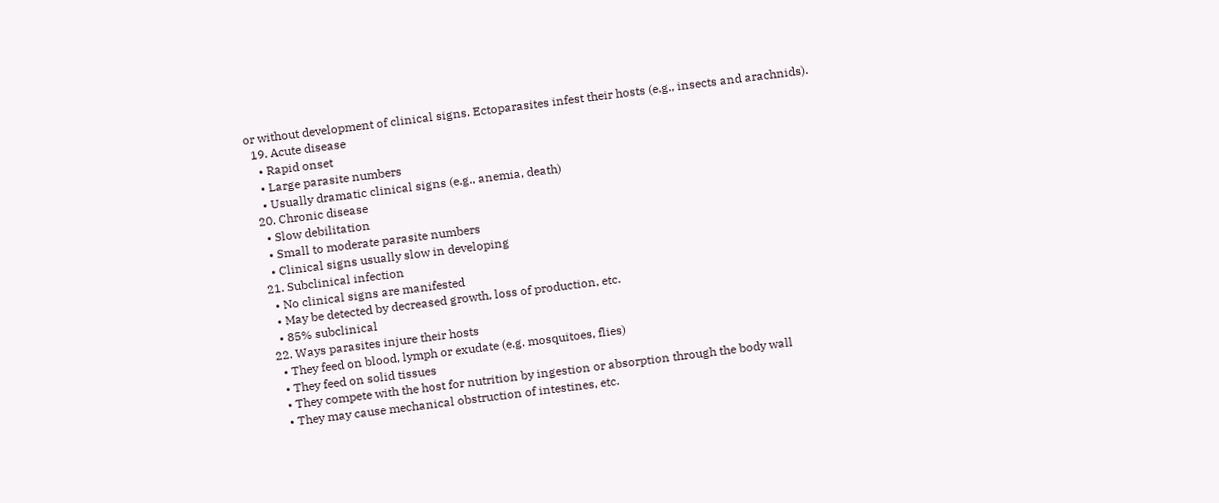or without development of clinical signs. Ectoparasites infest their hosts (e.g., insects and arachnids).
  19. Acute disease
    • Rapid onset
    • Large parasite numbers
    • Usually dramatic clinical signs (e.g., anemia, death)
  20. Chronic disease
    • Slow debilitation
    • Small to moderate parasite numbers
    • Clinical signs usually slow in developing
  21. Subclinical infection
    • No clinical signs are manifested
    • May be detected by decreased growth, loss of production, etc.
    • 85% subclinical
  22. Ways parasites injure their hosts
    • They feed on blood, lymph or exudate (e.g. mosquitoes, flies)
    • They feed on solid tissues
    • They compete with the host for nutrition by ingestion or absorption through the body wall
    • They may cause mechanical obstruction of intestines, etc.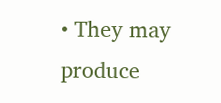• They may produce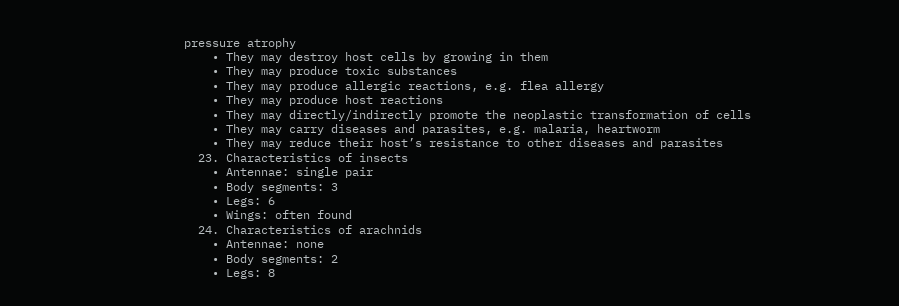pressure atrophy
    • They may destroy host cells by growing in them
    • They may produce toxic substances
    • They may produce allergic reactions, e.g. flea allergy
    • They may produce host reactions
    • They may directly/indirectly promote the neoplastic transformation of cells
    • They may carry diseases and parasites, e.g. malaria, heartworm
    • They may reduce their host’s resistance to other diseases and parasites
  23. Characteristics of insects
    • Antennae: single pair
    • Body segments: 3
    • Legs: 6
    • Wings: often found
  24. Characteristics of arachnids
    • Antennae: none
    • Body segments: 2
    • Legs: 8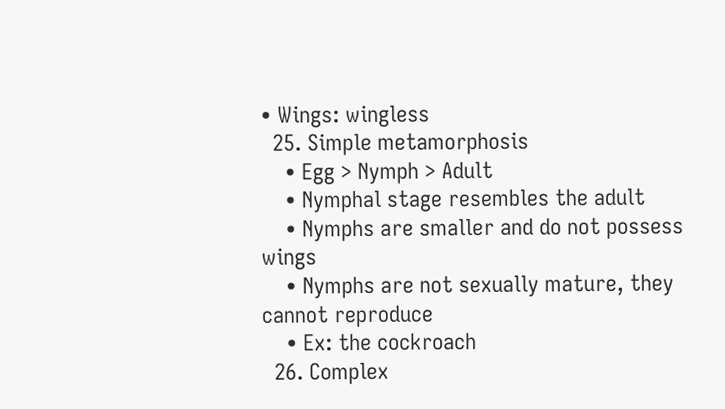• Wings: wingless
  25. Simple metamorphosis
    • Egg > Nymph > Adult
    • Nymphal stage resembles the adult
    • Nymphs are smaller and do not possess wings
    • Nymphs are not sexually mature, they cannot reproduce
    • Ex: the cockroach
  26. Complex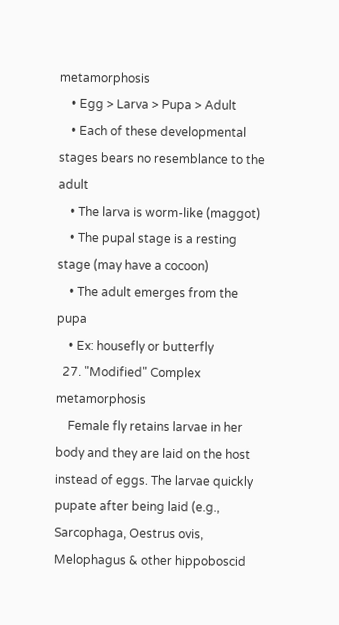metamorphosis
    • Egg > Larva > Pupa > Adult
    • Each of these developmental stages bears no resemblance to the adult
    • The larva is worm-like (maggot)
    • The pupal stage is a resting stage (may have a cocoon)
    • The adult emerges from the pupa
    • Ex: housefly or butterfly
  27. "Modified" Complex metamorphosis
    Female fly retains larvae in her body and they are laid on the host instead of eggs. The larvae quickly pupate after being laid (e.g., Sarcophaga, Oestrus ovis, Melophagus & other hippoboscid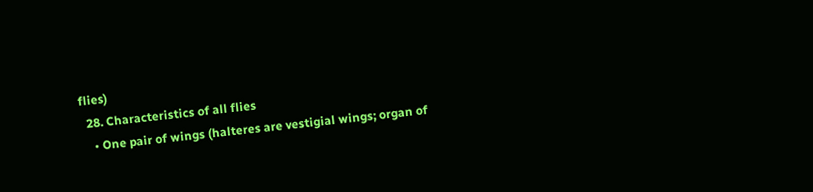flies)
  28. Characteristics of all flies
    • One pair of wings (halteres are vestigial wings; organ of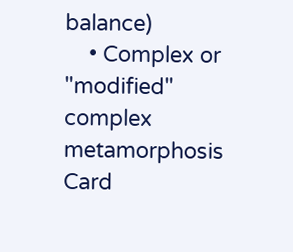balance)
    • Complex or "modified" complex metamorphosis
Card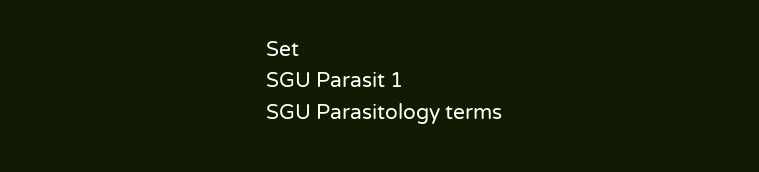Set
SGU Parasit 1
SGU Parasitology terms